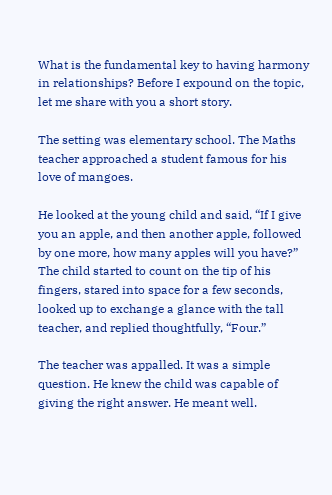What is the fundamental key to having harmony in relationships? Before I expound on the topic, let me share with you a short story.

The setting was elementary school. The Maths teacher approached a student famous for his love of mangoes.

He looked at the young child and said, “If I give you an apple, and then another apple, followed by one more, how many apples will you have?”
The child started to count on the tip of his fingers, stared into space for a few seconds, looked up to exchange a glance with the tall teacher, and replied thoughtfully, “Four.”

The teacher was appalled. It was a simple question. He knew the child was capable of giving the right answer. He meant well.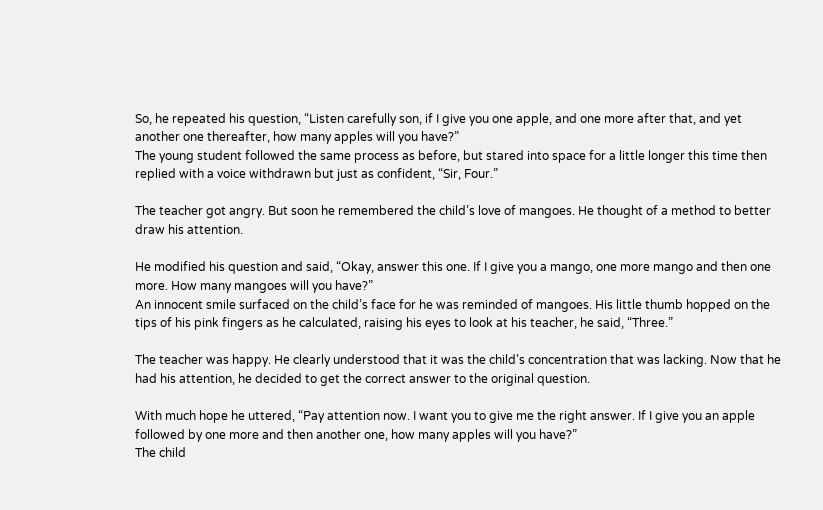So, he repeated his question, “Listen carefully son, if I give you one apple, and one more after that, and yet another one thereafter, how many apples will you have?”
The young student followed the same process as before, but stared into space for a little longer this time then replied with a voice withdrawn but just as confident, “Sir, Four.”

The teacher got angry. But soon he remembered the child’s love of mangoes. He thought of a method to better draw his attention.

He modified his question and said, “Okay, answer this one. If I give you a mango, one more mango and then one more. How many mangoes will you have?”
An innocent smile surfaced on the child’s face for he was reminded of mangoes. His little thumb hopped on the tips of his pink fingers as he calculated, raising his eyes to look at his teacher, he said, “Three.”

The teacher was happy. He clearly understood that it was the child’s concentration that was lacking. Now that he had his attention, he decided to get the correct answer to the original question.

With much hope he uttered, “Pay attention now. I want you to give me the right answer. If I give you an apple followed by one more and then another one, how many apples will you have?”
The child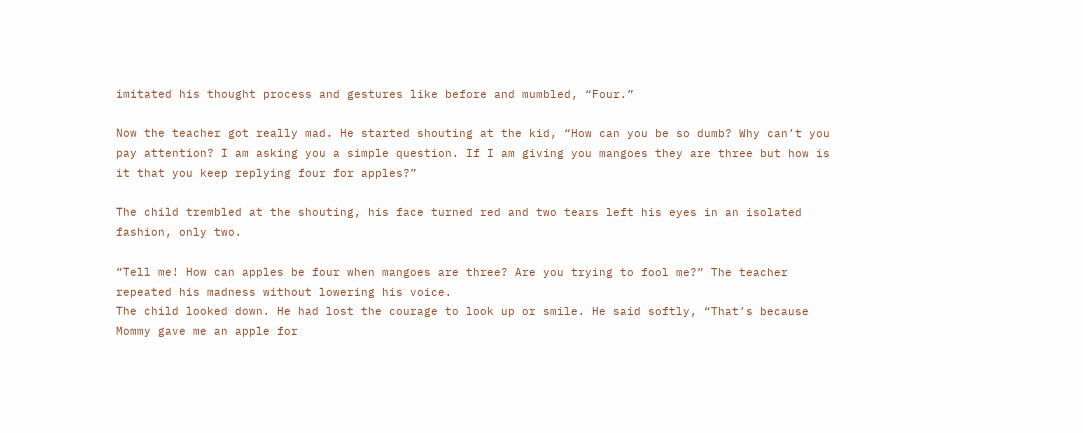imitated his thought process and gestures like before and mumbled, “Four.”

Now the teacher got really mad. He started shouting at the kid, “How can you be so dumb? Why can’t you pay attention? I am asking you a simple question. If I am giving you mangoes they are three but how is it that you keep replying four for apples?”

The child trembled at the shouting, his face turned red and two tears left his eyes in an isolated fashion, only two.

“Tell me! How can apples be four when mangoes are three? Are you trying to fool me?” The teacher repeated his madness without lowering his voice.
The child looked down. He had lost the courage to look up or smile. He said softly, “That’s because Mommy gave me an apple for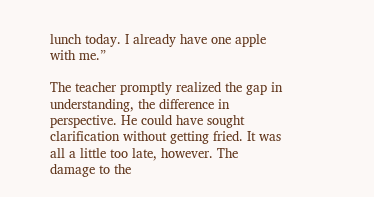lunch today. I already have one apple with me.”

The teacher promptly realized the gap in understanding, the difference in perspective. He could have sought clarification without getting fried. It was all a little too late, however. The damage to the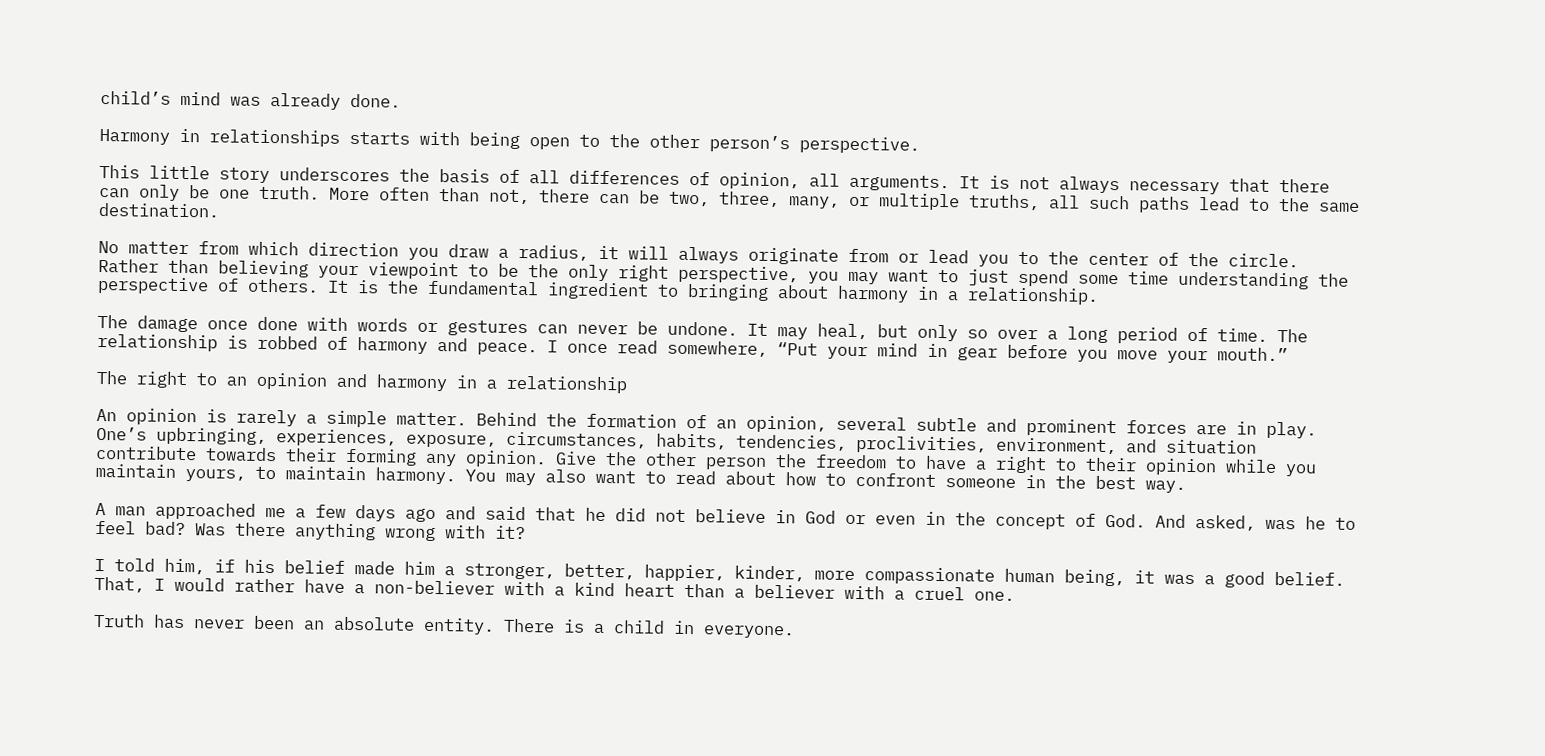child’s mind was already done.

Harmony in relationships starts with being open to the other person’s perspective.

This little story underscores the basis of all differences of opinion, all arguments. It is not always necessary that there can only be one truth. More often than not, there can be two, three, many, or multiple truths, all such paths lead to the same destination.

No matter from which direction you draw a radius, it will always originate from or lead you to the center of the circle. Rather than believing your viewpoint to be the only right perspective, you may want to just spend some time understanding the perspective of others. It is the fundamental ingredient to bringing about harmony in a relationship.

The damage once done with words or gestures can never be undone. It may heal, but only so over a long period of time. The relationship is robbed of harmony and peace. I once read somewhere, “Put your mind in gear before you move your mouth.”

The right to an opinion and harmony in a relationship

An opinion is rarely a simple matter. Behind the formation of an opinion, several subtle and prominent forces are in play. One’s upbringing, experiences, exposure, circumstances, habits, tendencies, proclivities, environment, and situation contribute towards their forming any opinion. Give the other person the freedom to have a right to their opinion while you maintain yours, to maintain harmony. You may also want to read about how to confront someone in the best way.

A man approached me a few days ago and said that he did not believe in God or even in the concept of God. And asked, was he to feel bad? Was there anything wrong with it?

I told him, if his belief made him a stronger, better, happier, kinder, more compassionate human being, it was a good belief. That, I would rather have a non-believer with a kind heart than a believer with a cruel one.

Truth has never been an absolute entity. There is a child in everyone.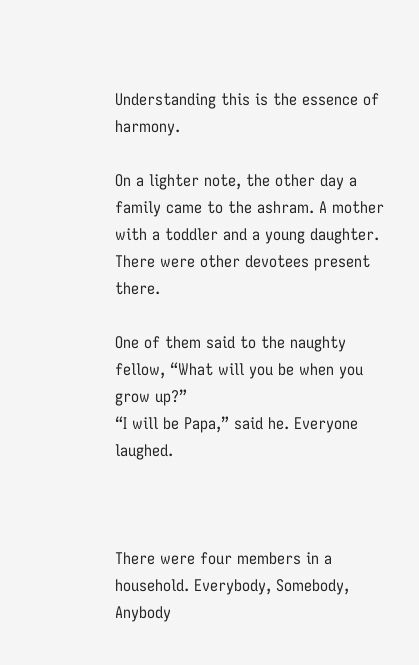Understanding this is the essence of harmony.

On a lighter note, the other day a family came to the ashram. A mother with a toddler and a young daughter. There were other devotees present there.

One of them said to the naughty fellow, “What will you be when you grow up?”
“I will be Papa,” said he. Everyone laughed.



There were four members in a household. Everybody, Somebody, Anybody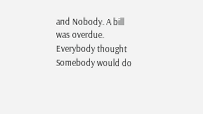and Nobody. A bill was overdue. Everybody thought Somebody would do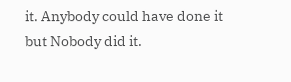it. Anybody could have done it but Nobody did it.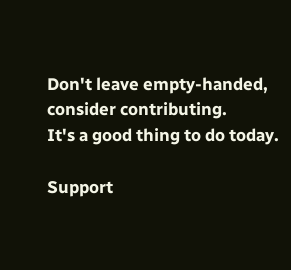Don't leave empty-handed, consider contributing.
It's a good thing to do today.

Support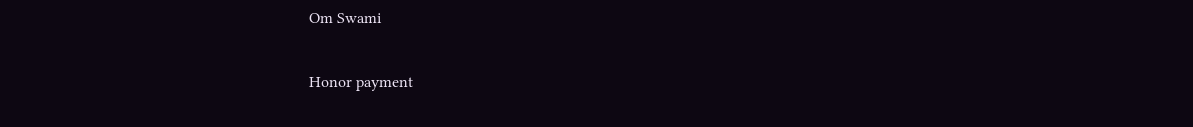Om Swami

Honor payment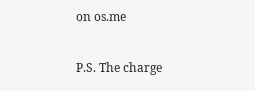on os.me

P.S. The charge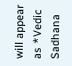will appear as *Vedic Sadhana